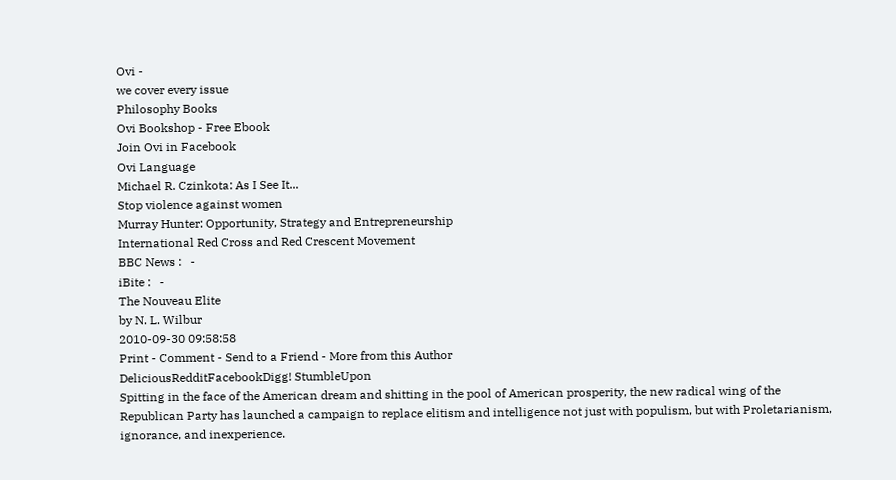Ovi -
we cover every issue
Philosophy Books
Ovi Bookshop - Free Ebook
Join Ovi in Facebook
Ovi Language
Michael R. Czinkota: As I See It...
Stop violence against women
Murray Hunter: Opportunity, Strategy and Entrepreneurship
International Red Cross and Red Crescent Movement
BBC News :   -
iBite :   -
The Nouveau Elite
by N. L. Wilbur
2010-09-30 09:58:58
Print - Comment - Send to a Friend - More from this Author
DeliciousRedditFacebookDigg! StumbleUpon
Spitting in the face of the American dream and shitting in the pool of American prosperity, the new radical wing of the Republican Party has launched a campaign to replace elitism and intelligence not just with populism, but with Proletarianism, ignorance, and inexperience.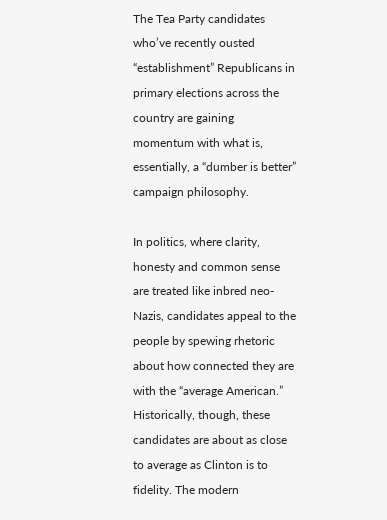The Tea Party candidates who’ve recently ousted “establishment” Republicans in primary elections across the country are gaining momentum with what is, essentially, a “dumber is better” campaign philosophy.

In politics, where clarity, honesty and common sense are treated like inbred neo-Nazis, candidates appeal to the people by spewing rhetoric about how connected they are with the “average American.” Historically, though, these candidates are about as close to average as Clinton is to fidelity. The modern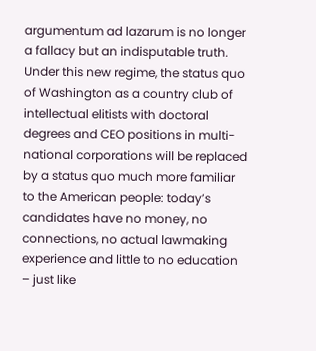argumentum ad lazarum is no longer a fallacy but an indisputable truth. Under this new regime, the status quo of Washington as a country club of intellectual elitists with doctoral degrees and CEO positions in multi-national corporations will be replaced by a status quo much more familiar to the American people: today’s candidates have no money, no connections, no actual lawmaking experience and little to no education – just like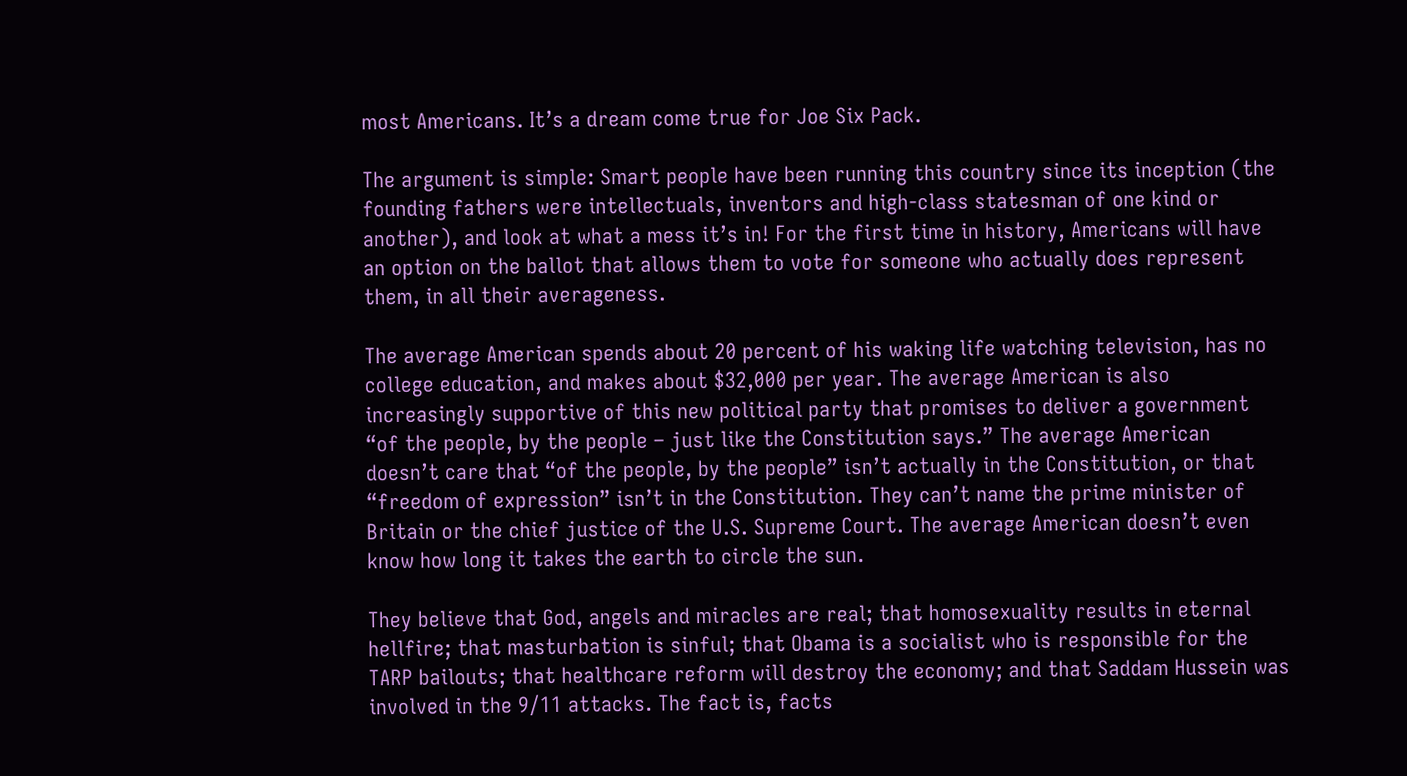most Americans. It’s a dream come true for Joe Six Pack.

The argument is simple: Smart people have been running this country since its inception (the founding fathers were intellectuals, inventors and high-class statesman of one kind or another), and look at what a mess it’s in! For the first time in history, Americans will have an option on the ballot that allows them to vote for someone who actually does represent them, in all their averageness.

The average American spends about 20 percent of his waking life watching television, has no college education, and makes about $32,000 per year. The average American is also increasingly supportive of this new political party that promises to deliver a government “of the people, by the people – just like the Constitution says.” The average American doesn’t care that “of the people, by the people” isn’t actually in the Constitution, or that “freedom of expression” isn’t in the Constitution. They can’t name the prime minister of Britain or the chief justice of the U.S. Supreme Court. The average American doesn’t even know how long it takes the earth to circle the sun.

They believe that God, angels and miracles are real; that homosexuality results in eternal hellfire; that masturbation is sinful; that Obama is a socialist who is responsible for the TARP bailouts; that healthcare reform will destroy the economy; and that Saddam Hussein was involved in the 9/11 attacks. The fact is, facts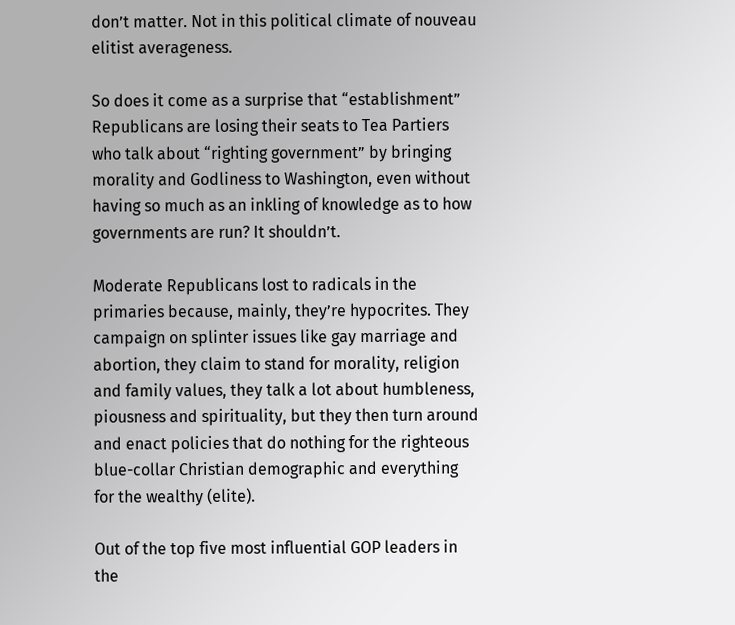don’t matter. Not in this political climate of nouveau elitist averageness.

So does it come as a surprise that “establishment” Republicans are losing their seats to Tea Partiers who talk about “righting government” by bringing morality and Godliness to Washington, even without having so much as an inkling of knowledge as to how governments are run? It shouldn’t.

Moderate Republicans lost to radicals in the primaries because, mainly, they’re hypocrites. They campaign on splinter issues like gay marriage and abortion, they claim to stand for morality, religion and family values, they talk a lot about humbleness, piousness and spirituality, but they then turn around and enact policies that do nothing for the righteous blue-collar Christian demographic and everything for the wealthy (elite).

Out of the top five most influential GOP leaders in the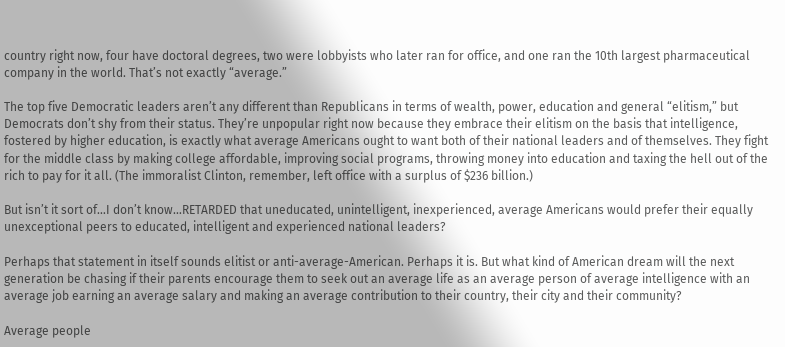country right now, four have doctoral degrees, two were lobbyists who later ran for office, and one ran the 10th largest pharmaceutical company in the world. That’s not exactly “average.”

The top five Democratic leaders aren’t any different than Republicans in terms of wealth, power, education and general “elitism,” but Democrats don’t shy from their status. They’re unpopular right now because they embrace their elitism on the basis that intelligence, fostered by higher education, is exactly what average Americans ought to want both of their national leaders and of themselves. They fight for the middle class by making college affordable, improving social programs, throwing money into education and taxing the hell out of the rich to pay for it all. (The immoralist Clinton, remember, left office with a surplus of $236 billion.)

But isn’t it sort of…I don’t know…RETARDED that uneducated, unintelligent, inexperienced, average Americans would prefer their equally unexceptional peers to educated, intelligent and experienced national leaders?

Perhaps that statement in itself sounds elitist or anti-average-American. Perhaps it is. But what kind of American dream will the next generation be chasing if their parents encourage them to seek out an average life as an average person of average intelligence with an average job earning an average salary and making an average contribution to their country, their city and their community?

Average people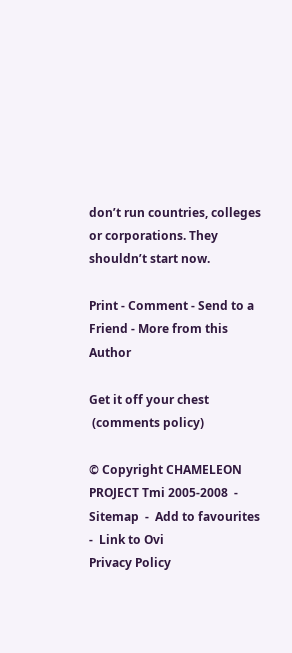don’t run countries, colleges or corporations. They shouldn’t start now.

Print - Comment - Send to a Friend - More from this Author

Get it off your chest
 (comments policy)

© Copyright CHAMELEON PROJECT Tmi 2005-2008  -  Sitemap  -  Add to favourites  -  Link to Ovi
Privacy Policy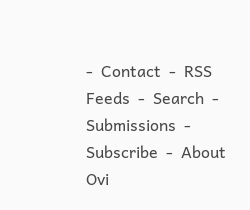-  Contact  -  RSS Feeds  -  Search  -  Submissions  -  Subscribe  -  About Ovi